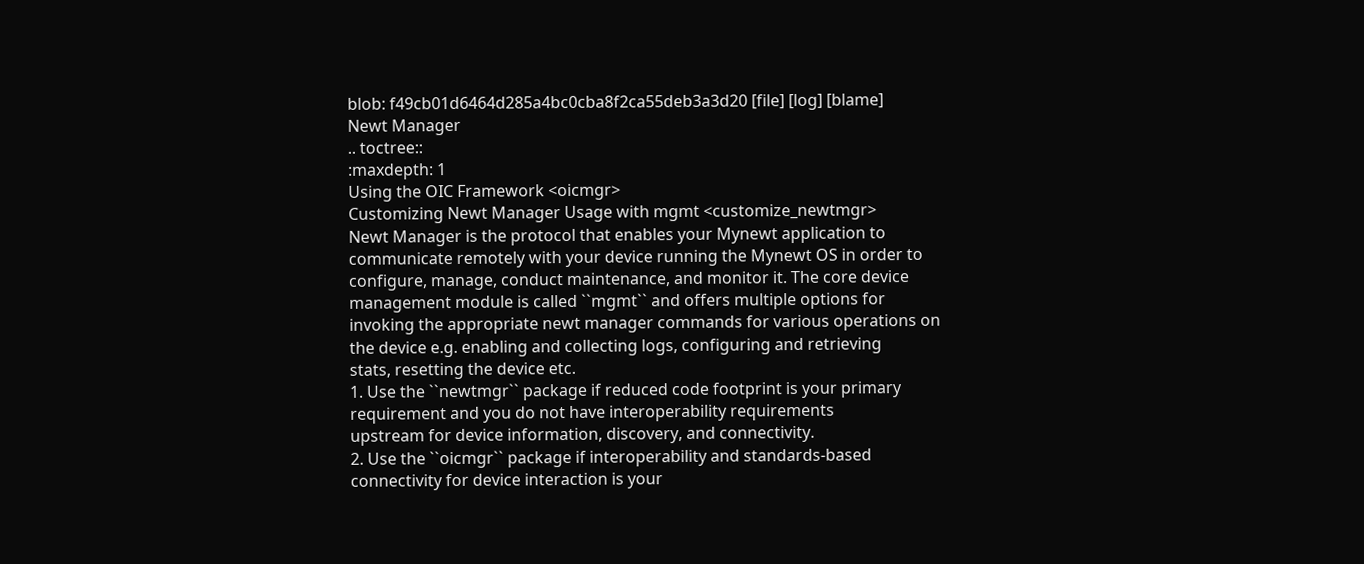blob: f49cb01d6464d285a4bc0cba8f2ca55deb3a3d20 [file] [log] [blame]
Newt Manager
.. toctree::
:maxdepth: 1
Using the OIC Framework <oicmgr>
Customizing Newt Manager Usage with mgmt <customize_newtmgr>
Newt Manager is the protocol that enables your Mynewt application to
communicate remotely with your device running the Mynewt OS in order to
configure, manage, conduct maintenance, and monitor it. The core device
management module is called ``mgmt`` and offers multiple options for
invoking the appropriate newt manager commands for various operations on
the device e.g. enabling and collecting logs, configuring and retrieving
stats, resetting the device etc.
1. Use the ``newtmgr`` package if reduced code footprint is your primary
requirement and you do not have interoperability requirements
upstream for device information, discovery, and connectivity.
2. Use the ``oicmgr`` package if interoperability and standards-based
connectivity for device interaction is your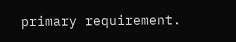primary requirement.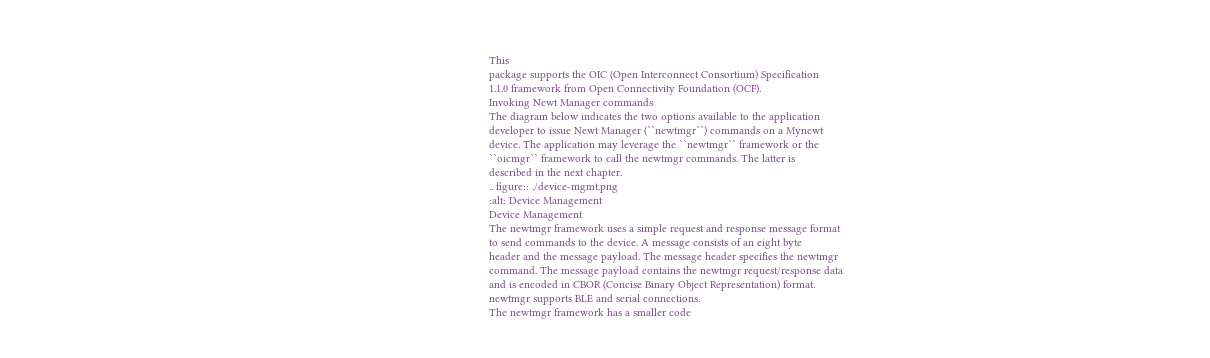This
package supports the OIC (Open Interconnect Consortium) Specification
1.1.0 framework from Open Connectivity Foundation (OCF).
Invoking Newt Manager commands
The diagram below indicates the two options available to the application
developer to issue Newt Manager (``newtmgr``) commands on a Mynewt
device. The application may leverage the ``newtmgr`` framework or the
``oicmgr`` framework to call the newtmgr commands. The latter is
described in the next chapter.
.. figure:: ./device-mgmt.png
:alt: Device Management
Device Management
The newtmgr framework uses a simple request and response message format
to send commands to the device. A message consists of an eight byte
header and the message payload. The message header specifies the newtmgr
command. The message payload contains the newtmgr request/response data
and is encoded in CBOR (Concise Binary Object Representation) format.
newtmgr supports BLE and serial connections.
The newtmgr framework has a smaller code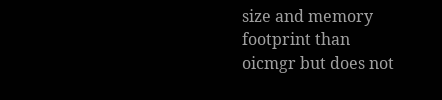size and memory footprint than
oicmgr but does not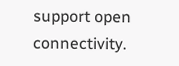support open connectivity.